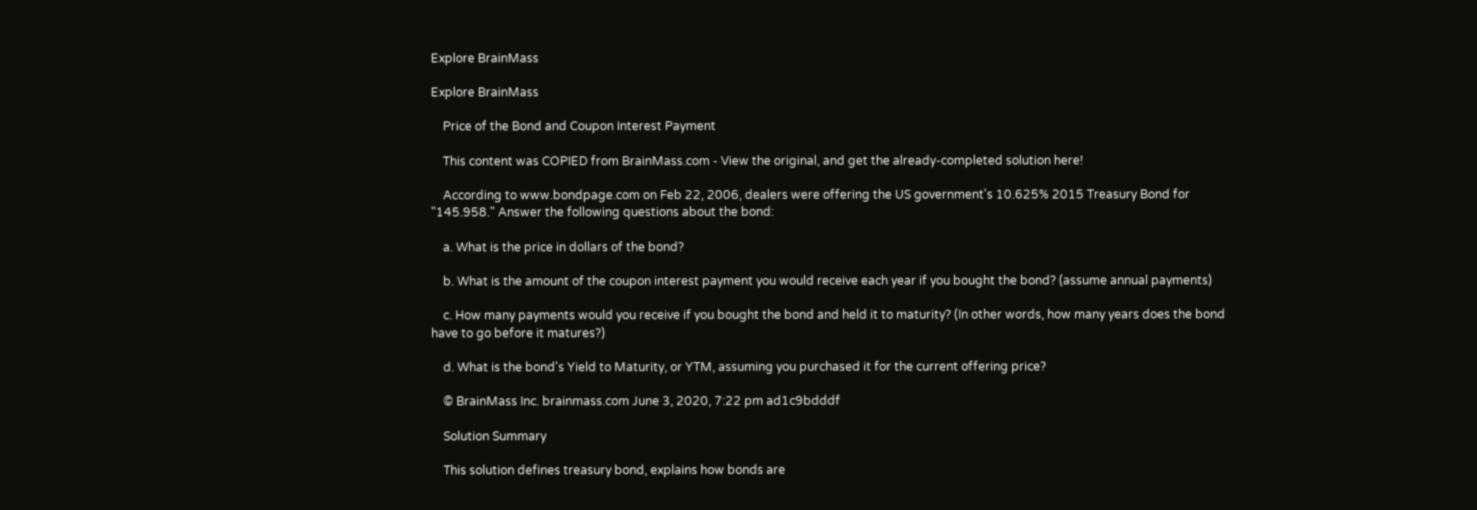Explore BrainMass

Explore BrainMass

    Price of the Bond and Coupon Interest Payment

    This content was COPIED from BrainMass.com - View the original, and get the already-completed solution here!

    According to www.bondpage.com on Feb 22, 2006, dealers were offering the US government's 10.625% 2015 Treasury Bond for "145.958." Answer the following questions about the bond:

    a. What is the price in dollars of the bond?

    b. What is the amount of the coupon interest payment you would receive each year if you bought the bond? (assume annual payments)

    c. How many payments would you receive if you bought the bond and held it to maturity? (In other words, how many years does the bond have to go before it matures?)

    d. What is the bond's Yield to Maturity, or YTM, assuming you purchased it for the current offering price?

    © BrainMass Inc. brainmass.com June 3, 2020, 7:22 pm ad1c9bdddf

    Solution Summary

    This solution defines treasury bond, explains how bonds are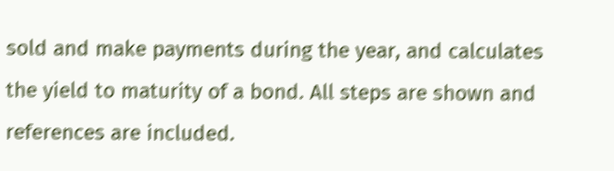sold and make payments during the year, and calculates the yield to maturity of a bond. All steps are shown and references are included.